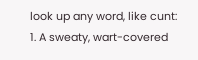look up any word, like cunt:
1. A sweaty, wart-covered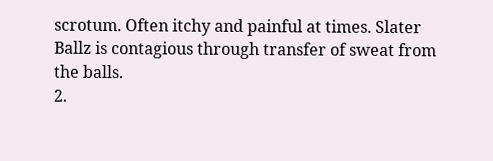scrotum. Often itchy and painful at times. Slater Ballz is contagious through transfer of sweat from the balls.
2.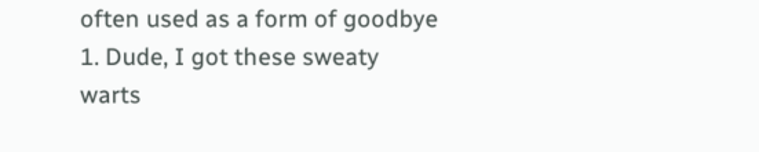often used as a form of goodbye
1. Dude, I got these sweaty warts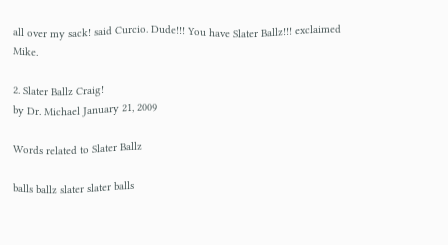all over my sack! said Curcio. Dude!!! You have Slater Ballz!!! exclaimed Mike.

2. Slater Ballz Craig!
by Dr. Michael January 21, 2009

Words related to Slater Ballz

balls ballz slater slater balls